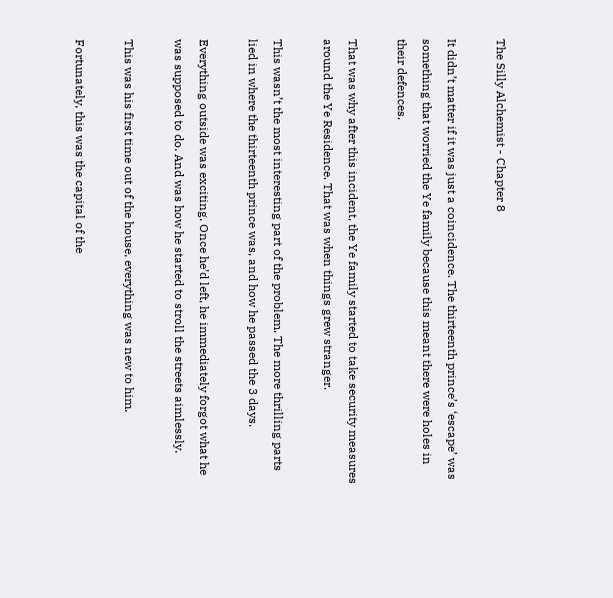The Silly Alchemist - Chapter 8

It didn’t matter if it was just a coincidence. The thirteenth prince’s ‘escape’ was something that worried the Ye family because this meant there were holes in their defences.

That was why after this incident, the Ye family started to take security measures around the Ye Residence. That was when things grew stranger.

This wasn’t the most interesting part of the problem. The more thrilling parts lied in where the thirteenth prince was, and how he passed the 3 days.

Everything outside was exciting. Once he’d left, he immediately forgot what he was supposed to do. And was how he started to stroll the streets aimlessly.

This was his first time out of the house, everything was new to him.

Fortunately, this was the capital of the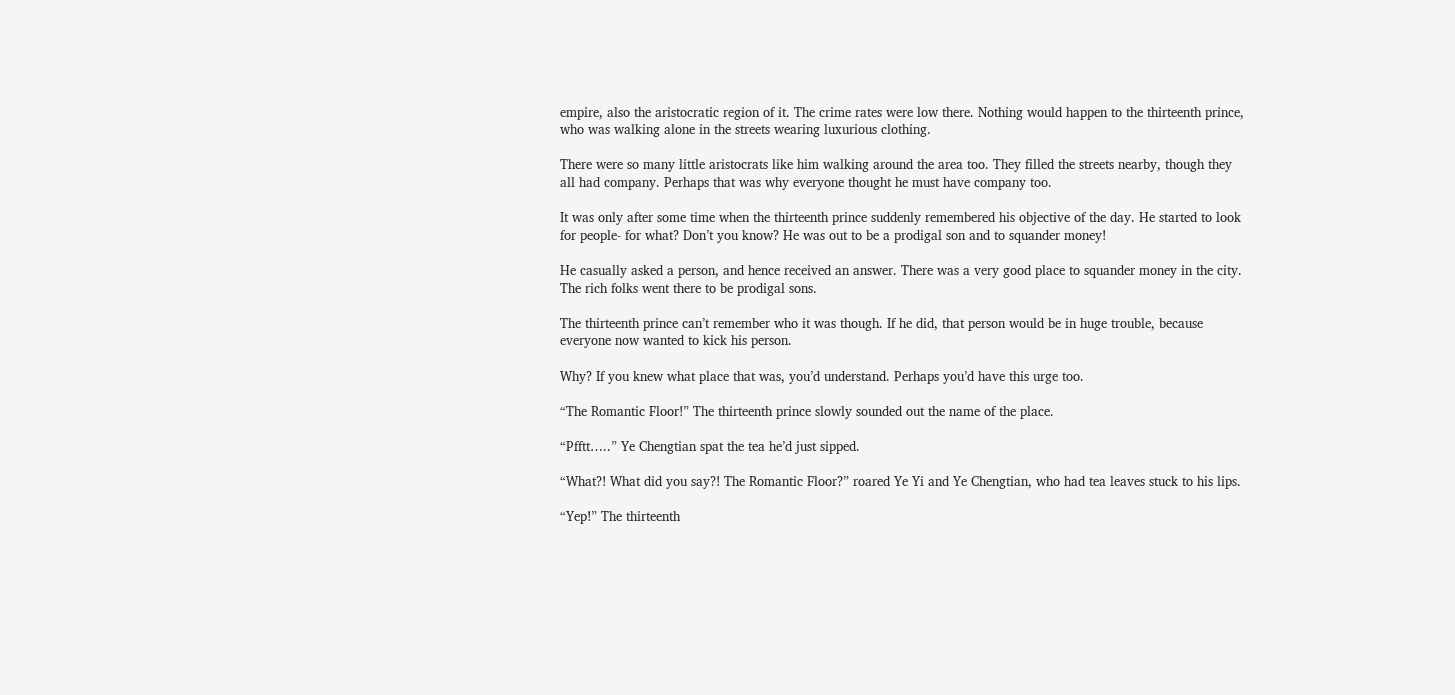empire, also the aristocratic region of it. The crime rates were low there. Nothing would happen to the thirteenth prince, who was walking alone in the streets wearing luxurious clothing.

There were so many little aristocrats like him walking around the area too. They filled the streets nearby, though they all had company. Perhaps that was why everyone thought he must have company too.

It was only after some time when the thirteenth prince suddenly remembered his objective of the day. He started to look for people- for what? Don’t you know? He was out to be a prodigal son and to squander money!

He casually asked a person, and hence received an answer. There was a very good place to squander money in the city. The rich folks went there to be prodigal sons.

The thirteenth prince can’t remember who it was though. If he did, that person would be in huge trouble, because everyone now wanted to kick his person.

Why? If you knew what place that was, you’d understand. Perhaps you’d have this urge too.

“The Romantic Floor!” The thirteenth prince slowly sounded out the name of the place.

“Pfftt…..” Ye Chengtian spat the tea he’d just sipped.

“What?! What did you say?! The Romantic Floor?” roared Ye Yi and Ye Chengtian, who had tea leaves stuck to his lips.

“Yep!” The thirteenth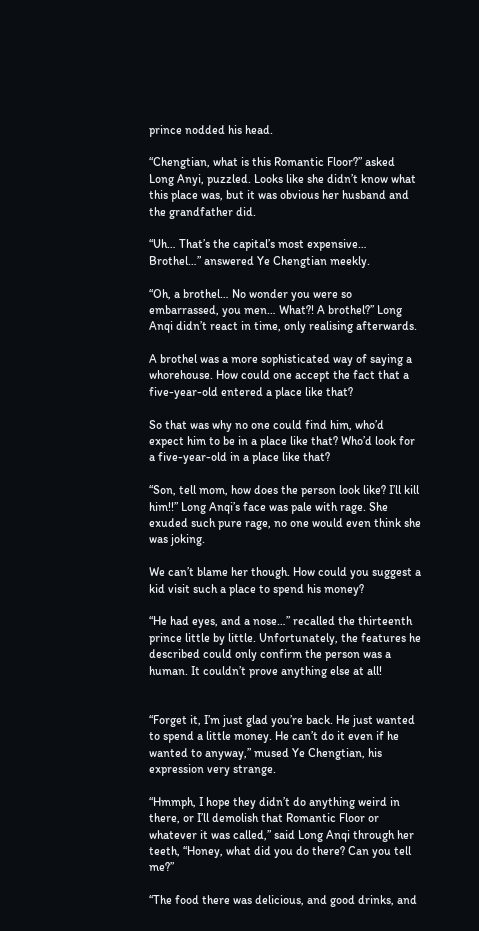prince nodded his head.

“Chengtian, what is this Romantic Floor?” asked Long Anyi, puzzled. Looks like she didn’t know what this place was, but it was obvious her husband and the grandfather did.

“Uh… That’s the capital’s most expensive… Brothel…” answered Ye Chengtian meekly.

“Oh, a brothel… No wonder you were so embarrassed, you men… What?! A brothel?” Long Anqi didn’t react in time, only realising afterwards.

A brothel was a more sophisticated way of saying a whorehouse. How could one accept the fact that a five-year-old entered a place like that?

So that was why no one could find him, who’d expect him to be in a place like that? Who’d look for a five-year-old in a place like that?

“Son, tell mom, how does the person look like? I’ll kill him!!” Long Anqi’s face was pale with rage. She exuded such pure rage, no one would even think she was joking.

We can’t blame her though. How could you suggest a kid visit such a place to spend his money?

“He had eyes, and a nose…” recalled the thirteenth prince little by little. Unfortunately, the features he described could only confirm the person was a human. It couldn’t prove anything else at all!


“Forget it, I’m just glad you’re back. He just wanted to spend a little money. He can’t do it even if he wanted to anyway,” mused Ye Chengtian, his expression very strange.

“Hmmph, I hope they didn’t do anything weird in there, or I’ll demolish that Romantic Floor or whatever it was called,” said Long Anqi through her teeth, “Honey, what did you do there? Can you tell me?”

“The food there was delicious, and good drinks, and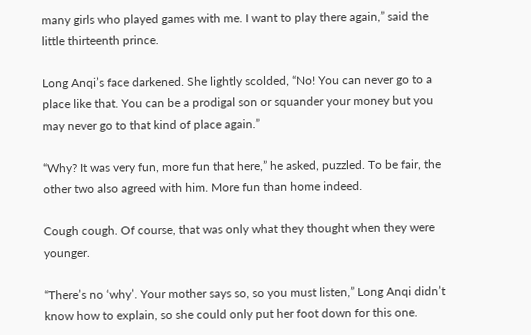many girls who played games with me. I want to play there again,” said the little thirteenth prince.

Long Anqi’s face darkened. She lightly scolded, “No! You can never go to a place like that. You can be a prodigal son or squander your money but you may never go to that kind of place again.”

“Why? It was very fun, more fun that here,” he asked, puzzled. To be fair, the other two also agreed with him. More fun than home indeed.

Cough cough. Of course, that was only what they thought when they were younger.

“There’s no ‘why’. Your mother says so, so you must listen,” Long Anqi didn’t know how to explain, so she could only put her foot down for this one.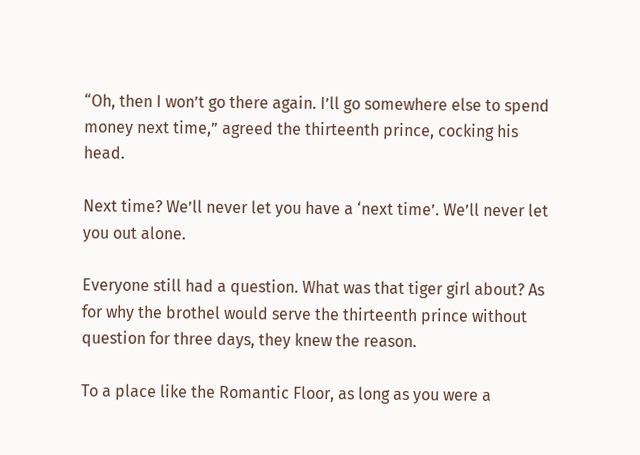“Oh, then I won’t go there again. I’ll go somewhere else to spend money next time,” agreed the thirteenth prince, cocking his head.

Next time? We’ll never let you have a ‘next time’. We’ll never let you out alone.

Everyone still had a question. What was that tiger girl about? As for why the brothel would serve the thirteenth prince without question for three days, they knew the reason.

To a place like the Romantic Floor, as long as you were a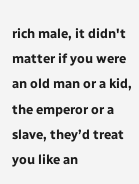rich male, it didn't matter if you were an old man or a kid, the emperor or a slave, they’d treat you like an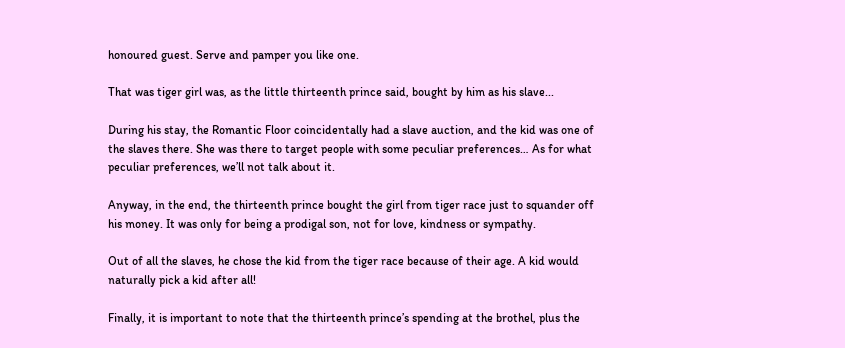honoured guest. Serve and pamper you like one.

That was tiger girl was, as the little thirteenth prince said, bought by him as his slave...

During his stay, the Romantic Floor coincidentally had a slave auction, and the kid was one of the slaves there. She was there to target people with some peculiar preferences… As for what peculiar preferences, we’ll not talk about it.

Anyway, in the end, the thirteenth prince bought the girl from tiger race just to squander off his money. It was only for being a prodigal son, not for love, kindness or sympathy.

Out of all the slaves, he chose the kid from the tiger race because of their age. A kid would naturally pick a kid after all!

Finally, it is important to note that the thirteenth prince’s spending at the brothel, plus the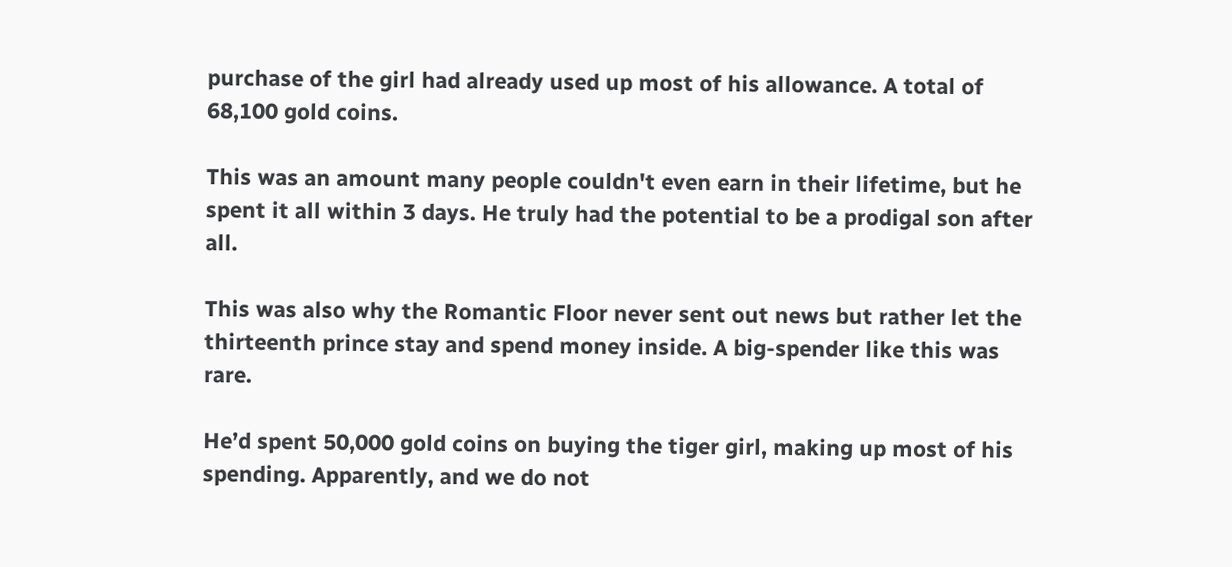purchase of the girl had already used up most of his allowance. A total of 68,100 gold coins.

This was an amount many people couldn't even earn in their lifetime, but he spent it all within 3 days. He truly had the potential to be a prodigal son after all.

This was also why the Romantic Floor never sent out news but rather let the thirteenth prince stay and spend money inside. A big-spender like this was rare.

He’d spent 50,000 gold coins on buying the tiger girl, making up most of his spending. Apparently, and we do not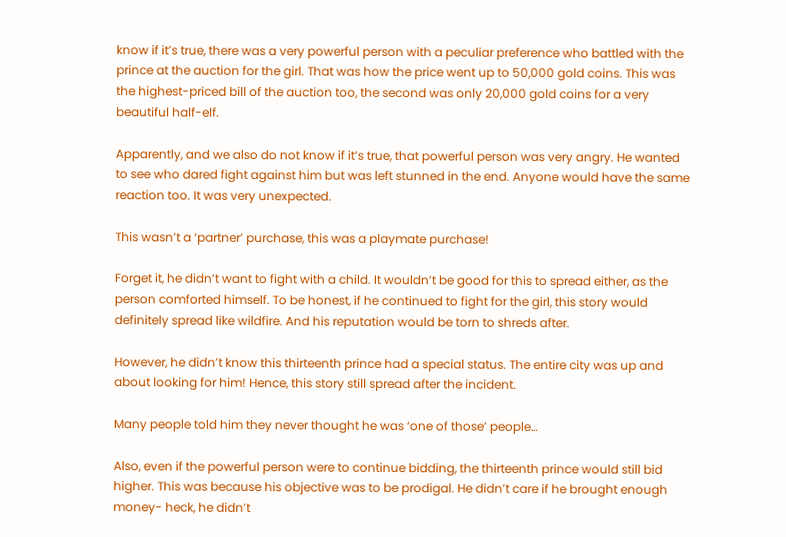know if it’s true, there was a very powerful person with a peculiar preference who battled with the prince at the auction for the girl. That was how the price went up to 50,000 gold coins. This was the highest-priced bill of the auction too, the second was only 20,000 gold coins for a very beautiful half-elf.

Apparently, and we also do not know if it’s true, that powerful person was very angry. He wanted to see who dared fight against him but was left stunned in the end. Anyone would have the same reaction too. It was very unexpected.

This wasn’t a ‘partner’ purchase, this was a playmate purchase!

Forget it, he didn’t want to fight with a child. It wouldn’t be good for this to spread either, as the person comforted himself. To be honest, if he continued to fight for the girl, this story would definitely spread like wildfire. And his reputation would be torn to shreds after.

However, he didn’t know this thirteenth prince had a special status. The entire city was up and about looking for him! Hence, this story still spread after the incident.

Many people told him they never thought he was ‘one of those’ people…

Also, even if the powerful person were to continue bidding, the thirteenth prince would still bid higher. This was because his objective was to be prodigal. He didn’t care if he brought enough money- heck, he didn’t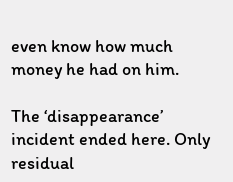even know how much money he had on him.

The ‘disappearance’ incident ended here. Only residual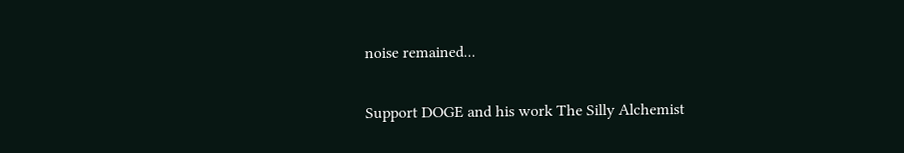noise remained...

Support DOGE and his work The Silly Alchemist